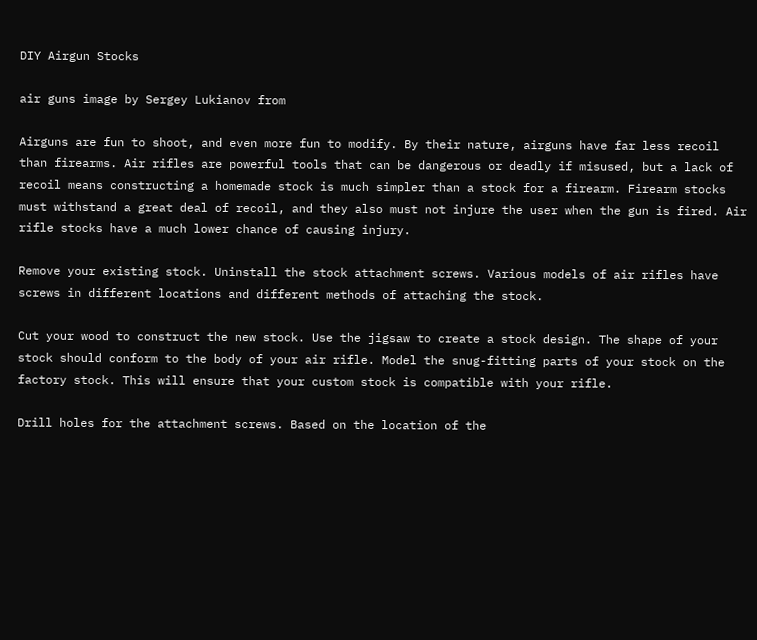DIY Airgun Stocks

air guns image by Sergey Lukianov from

Airguns are fun to shoot, and even more fun to modify. By their nature, airguns have far less recoil than firearms. Air rifles are powerful tools that can be dangerous or deadly if misused, but a lack of recoil means constructing a homemade stock is much simpler than a stock for a firearm. Firearm stocks must withstand a great deal of recoil, and they also must not injure the user when the gun is fired. Air rifle stocks have a much lower chance of causing injury.

Remove your existing stock. Uninstall the stock attachment screws. Various models of air rifles have screws in different locations and different methods of attaching the stock.

Cut your wood to construct the new stock. Use the jigsaw to create a stock design. The shape of your stock should conform to the body of your air rifle. Model the snug-fitting parts of your stock on the factory stock. This will ensure that your custom stock is compatible with your rifle.

Drill holes for the attachment screws. Based on the location of the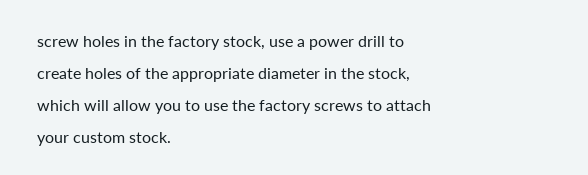screw holes in the factory stock, use a power drill to create holes of the appropriate diameter in the stock, which will allow you to use the factory screws to attach your custom stock.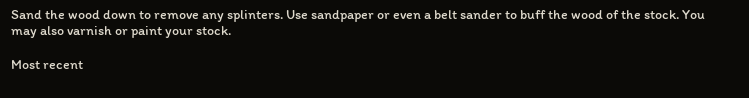Sand the wood down to remove any splinters. Use sandpaper or even a belt sander to buff the wood of the stock. You may also varnish or paint your stock.

Most recent